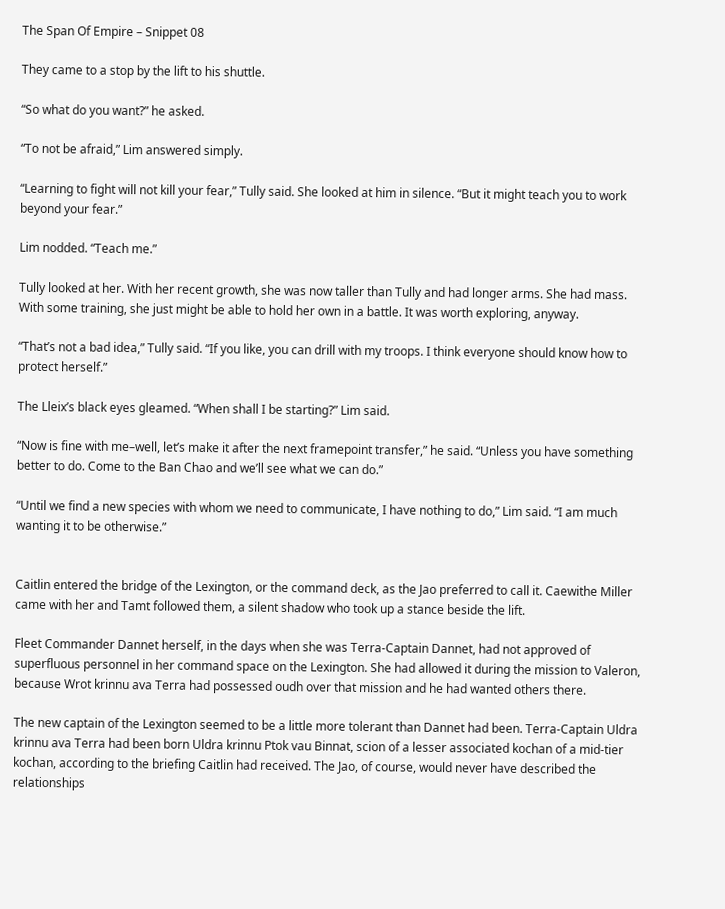The Span Of Empire – Snippet 08

They came to a stop by the lift to his shuttle.

“So what do you want?” he asked.

“To not be afraid,” Lim answered simply.

“Learning to fight will not kill your fear,” Tully said. She looked at him in silence. “But it might teach you to work beyond your fear.”

Lim nodded. “Teach me.”

Tully looked at her. With her recent growth, she was now taller than Tully and had longer arms. She had mass. With some training, she just might be able to hold her own in a battle. It was worth exploring, anyway.

“That’s not a bad idea,” Tully said. “If you like, you can drill with my troops. I think everyone should know how to protect herself.”

The Lleix’s black eyes gleamed. “When shall I be starting?” Lim said.

“Now is fine with me–well, let’s make it after the next framepoint transfer,” he said. “Unless you have something better to do. Come to the Ban Chao and we’ll see what we can do.”

“Until we find a new species with whom we need to communicate, I have nothing to do,” Lim said. “I am much wanting it to be otherwise.”


Caitlin entered the bridge of the Lexington, or the command deck, as the Jao preferred to call it. Caewithe Miller came with her and Tamt followed them, a silent shadow who took up a stance beside the lift.

Fleet Commander Dannet herself, in the days when she was Terra-Captain Dannet, had not approved of superfluous personnel in her command space on the Lexington. She had allowed it during the mission to Valeron, because Wrot krinnu ava Terra had possessed oudh over that mission and he had wanted others there.

The new captain of the Lexington seemed to be a little more tolerant than Dannet had been. Terra-Captain Uldra krinnu ava Terra had been born Uldra krinnu Ptok vau Binnat, scion of a lesser associated kochan of a mid-tier kochan, according to the briefing Caitlin had received. The Jao, of course, would never have described the relationships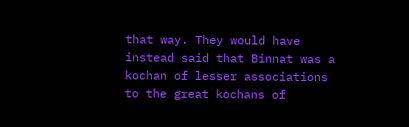that way. They would have instead said that Binnat was a kochan of lesser associations to the great kochans of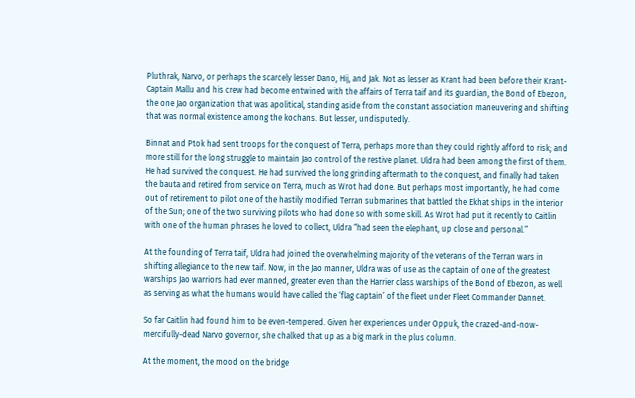Pluthrak, Narvo, or perhaps the scarcely lesser Dano, Hij, and Jak. Not as lesser as Krant had been before their Krant-Captain Mallu and his crew had become entwined with the affairs of Terra taif and its guardian, the Bond of Ebezon, the one Jao organization that was apolitical, standing aside from the constant association maneuvering and shifting that was normal existence among the kochans. But lesser, undisputedly.

Binnat and Ptok had sent troops for the conquest of Terra, perhaps more than they could rightly afford to risk; and more still for the long struggle to maintain Jao control of the restive planet. Uldra had been among the first of them. He had survived the conquest. He had survived the long grinding aftermath to the conquest, and finally had taken the bauta and retired from service on Terra, much as Wrot had done. But perhaps most importantly, he had come out of retirement to pilot one of the hastily modified Terran submarines that battled the Ekhat ships in the interior of the Sun; one of the two surviving pilots who had done so with some skill. As Wrot had put it recently to Caitlin with one of the human phrases he loved to collect, Uldra “had seen the elephant, up close and personal.”

At the founding of Terra taif, Uldra had joined the overwhelming majority of the veterans of the Terran wars in shifting allegiance to the new taif. Now, in the Jao manner, Uldra was of use as the captain of one of the greatest warships Jao warriors had ever manned, greater even than the Harrier class warships of the Bond of Ebezon, as well as serving as what the humans would have called the ‘flag captain’ of the fleet under Fleet Commander Dannet.

So far Caitlin had found him to be even-tempered. Given her experiences under Oppuk, the crazed-and-now-mercifully-dead Narvo governor, she chalked that up as a big mark in the plus column.

At the moment, the mood on the bridge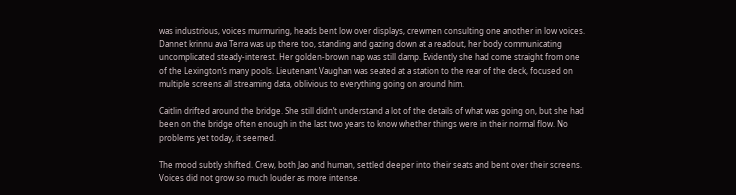was industrious, voices murmuring, heads bent low over displays, crewmen consulting one another in low voices. Dannet krinnu ava Terra was up there too, standing and gazing down at a readout, her body communicating uncomplicated steady-interest. Her golden-brown nap was still damp. Evidently she had come straight from one of the Lexington’s many pools. Lieutenant Vaughan was seated at a station to the rear of the deck, focused on multiple screens all streaming data, oblivious to everything going on around him.

Caitlin drifted around the bridge. She still didn’t understand a lot of the details of what was going on, but she had been on the bridge often enough in the last two years to know whether things were in their normal flow. No problems yet today, it seemed.

The mood subtly shifted. Crew, both Jao and human, settled deeper into their seats and bent over their screens. Voices did not grow so much louder as more intense.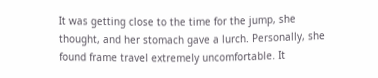It was getting close to the time for the jump, she thought, and her stomach gave a lurch. Personally, she found frame travel extremely uncomfortable. It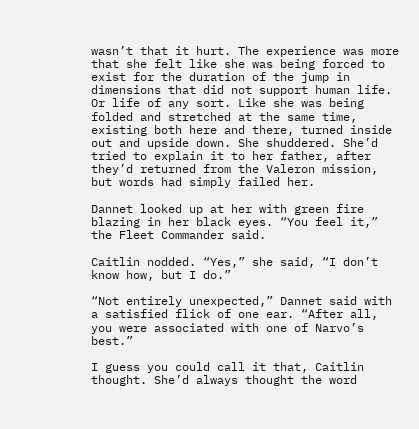wasn’t that it hurt. The experience was more that she felt like she was being forced to exist for the duration of the jump in dimensions that did not support human life. Or life of any sort. Like she was being folded and stretched at the same time, existing both here and there, turned inside out and upside down. She shuddered. She’d tried to explain it to her father, after they’d returned from the Valeron mission, but words had simply failed her.

Dannet looked up at her with green fire blazing in her black eyes. “You feel it,” the Fleet Commander said.

Caitlin nodded. “Yes,” she said, “I don’t know how, but I do.”

“Not entirely unexpected,” Dannet said with a satisfied flick of one ear. “After all, you were associated with one of Narvo’s best.”

I guess you could call it that, Caitlin thought. She’d always thought the word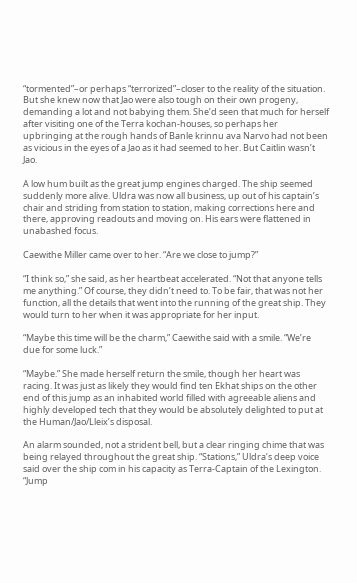“tormented”–or perhaps “terrorized”–closer to the reality of the situation. But she knew now that Jao were also tough on their own progeny, demanding a lot and not babying them. She’d seen that much for herself after visiting one of the Terra kochan-houses, so perhaps her upbringing at the rough hands of Banle krinnu ava Narvo had not been as vicious in the eyes of a Jao as it had seemed to her. But Caitlin wasn’t Jao.

A low hum built as the great jump engines charged. The ship seemed suddenly more alive. Uldra was now all business, up out of his captain’s chair and striding from station to station, making corrections here and there, approving readouts and moving on. His ears were flattened in unabashed focus.

Caewithe Miller came over to her. “Are we close to jump?”

“I think so,” she said, as her heartbeat accelerated. “Not that anyone tells me anything.” Of course, they didn’t need to. To be fair, that was not her function, all the details that went into the running of the great ship. They would turn to her when it was appropriate for her input.

“Maybe this time will be the charm,” Caewithe said with a smile. “We’re due for some luck.”

“Maybe.” She made herself return the smile, though her heart was racing. It was just as likely they would find ten Ekhat ships on the other end of this jump as an inhabited world filled with agreeable aliens and highly developed tech that they would be absolutely delighted to put at the Human/Jao/Lleix’s disposal.

An alarm sounded, not a strident bell, but a clear ringing chime that was being relayed throughout the great ship. “Stations,” Uldra’s deep voice said over the ship com in his capacity as Terra-Captain of the Lexington. “Jump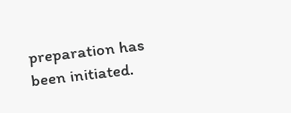preparation has been initiated.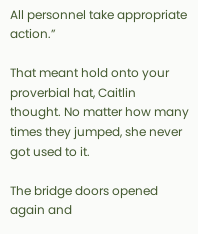All personnel take appropriate action.”

That meant hold onto your proverbial hat, Caitlin thought. No matter how many times they jumped, she never got used to it.

The bridge doors opened again and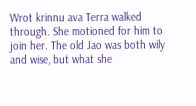Wrot krinnu ava Terra walked through. She motioned for him to join her. The old Jao was both wily and wise, but what she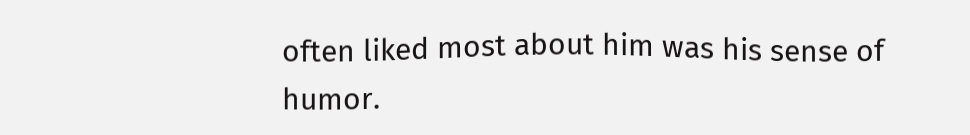often liked most about him was his sense of humor.